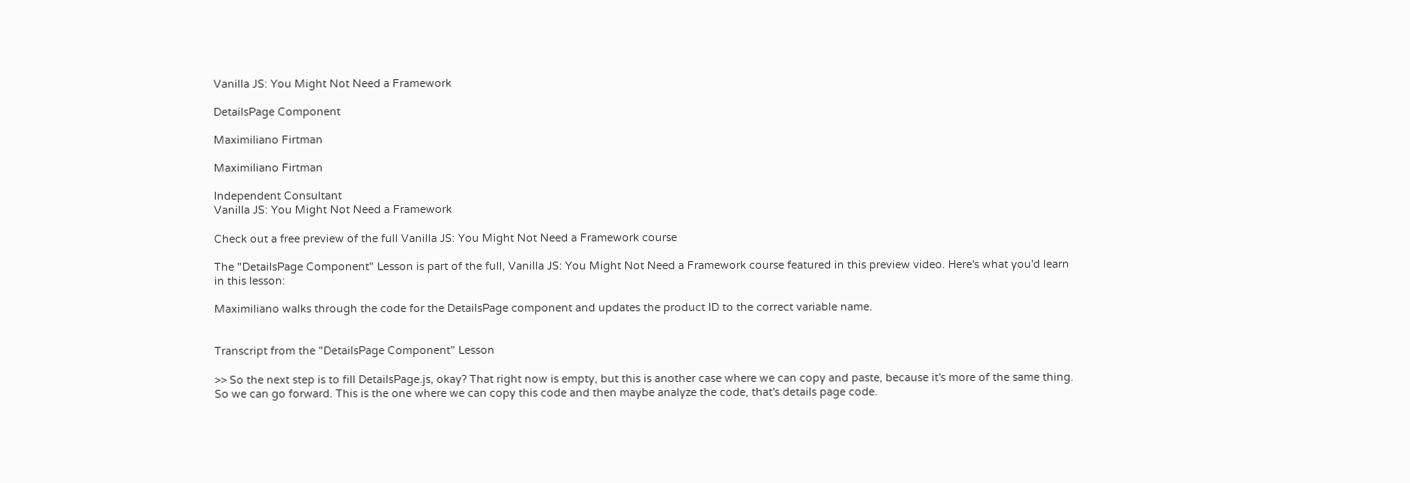Vanilla JS: You Might Not Need a Framework

DetailsPage Component

Maximiliano Firtman

Maximiliano Firtman

Independent Consultant
Vanilla JS: You Might Not Need a Framework

Check out a free preview of the full Vanilla JS: You Might Not Need a Framework course

The "DetailsPage Component" Lesson is part of the full, Vanilla JS: You Might Not Need a Framework course featured in this preview video. Here's what you'd learn in this lesson:

Maximiliano walks through the code for the DetailsPage component and updates the product ID to the correct variable name.


Transcript from the "DetailsPage Component" Lesson

>> So the next step is to fill DetailsPage.js, okay? That right now is empty, but this is another case where we can copy and paste, because it's more of the same thing. So we can go forward. This is the one where we can copy this code and then maybe analyze the code, that's details page code.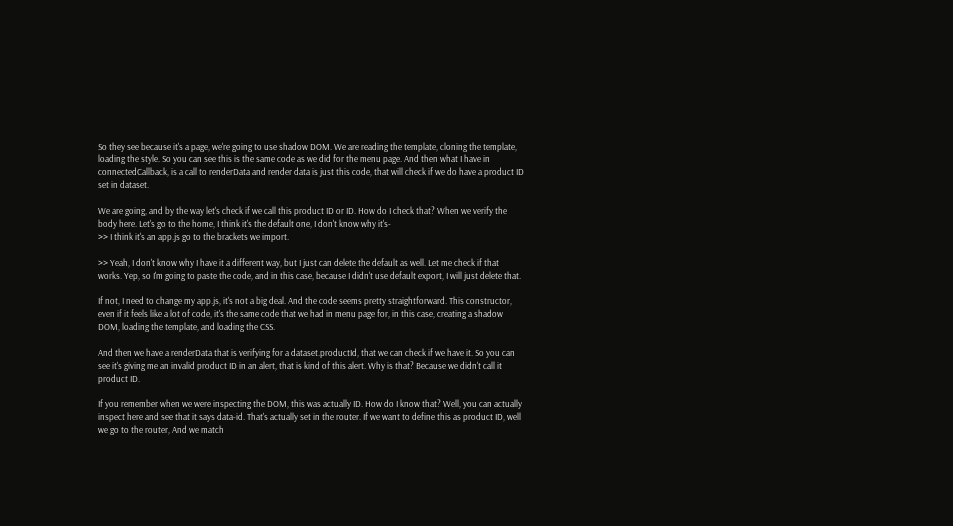So they see because it's a page, we're going to use shadow DOM. We are reading the template, cloning the template, loading the style. So you can see this is the same code as we did for the menu page. And then what I have in connectedCallback, is a call to renderData and render data is just this code, that will check if we do have a product ID set in dataset.

We are going, and by the way let's check if we call this product ID or ID. How do I check that? When we verify the body here. Let's go to the home, I think it's the default one, I don't know why it's-
>> I think it's an app.js go to the brackets we import.

>> Yeah, I don't know why I have it a different way, but I just can delete the default as well. Let me check if that works. Yep, so I'm going to paste the code, and in this case, because I didn't use default export, I will just delete that.

If not, I need to change my app.js, it's not a big deal. And the code seems pretty straightforward. This constructor, even if it feels like a lot of code, it's the same code that we had in menu page for, in this case, creating a shadow DOM, loading the template, and loading the CSS.

And then we have a renderData that is verifying for a dataset.productId, that we can check if we have it. So you can see it's giving me an invalid product ID in an alert, that is kind of this alert. Why is that? Because we didn't call it product ID.

If you remember when we were inspecting the DOM, this was actually ID. How do I know that? Well, you can actually inspect here and see that it says data-id. That's actually set in the router. If we want to define this as product ID, well we go to the router, And we match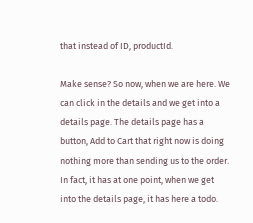that instead of ID, productId.

Make sense? So now, when we are here. We can click in the details and we get into a details page. The details page has a button, Add to Cart that right now is doing nothing more than sending us to the order. In fact, it has at one point, when we get into the details page, it has here a todo.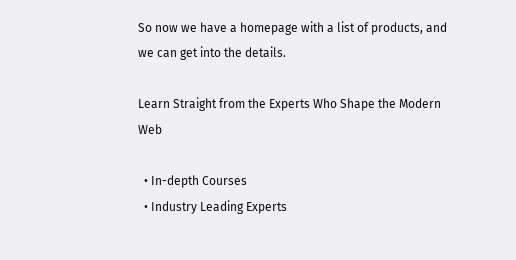So now we have a homepage with a list of products, and we can get into the details.

Learn Straight from the Experts Who Shape the Modern Web

  • In-depth Courses
  • Industry Leading Experts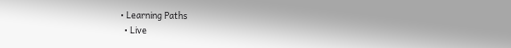• Learning Paths
  • Live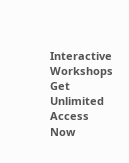Interactive Workshops
Get Unlimited Access Now